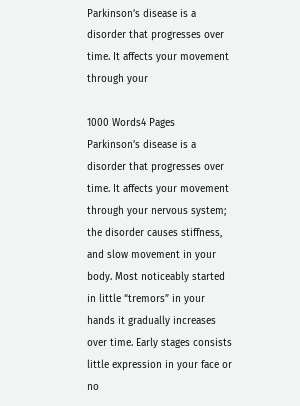Parkinson’s disease is a disorder that progresses over time. It affects your movement through your

1000 Words4 Pages
Parkinson’s disease is a disorder that progresses over time. It affects your movement through your nervous system; the disorder causes stiffness, and slow movement in your body. Most noticeably started in little “tremors” in your hands it gradually increases over time. Early stages consists little expression in your face or no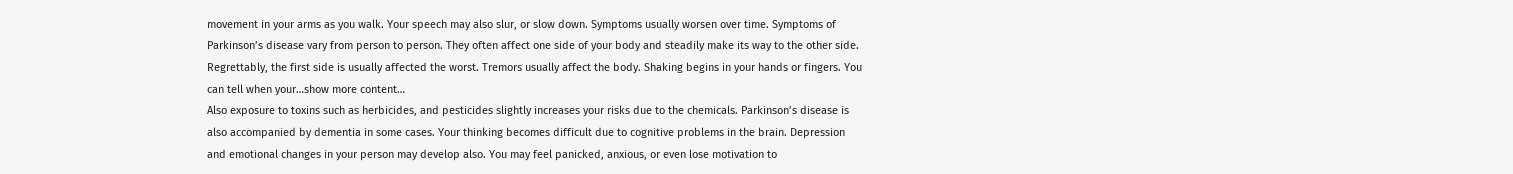movement in your arms as you walk. Your speech may also slur, or slow down. Symptoms usually worsen over time. Symptoms of Parkinson’s disease vary from person to person. They often affect one side of your body and steadily make its way to the other side. Regrettably, the first side is usually affected the worst. Tremors usually affect the body. Shaking begins in your hands or fingers. You can tell when your…show more content…
Also exposure to toxins such as herbicides, and pesticides slightly increases your risks due to the chemicals. Parkinson’s disease is also accompanied by dementia in some cases. Your thinking becomes difficult due to cognitive problems in the brain. Depression and emotional changes in your person may develop also. You may feel panicked, anxious, or even lose motivation to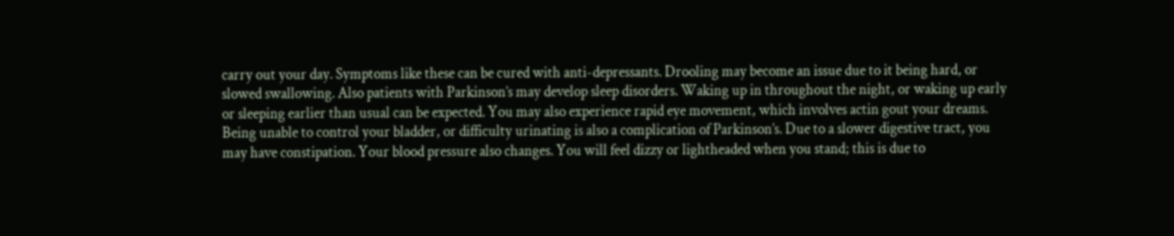carry out your day. Symptoms like these can be cured with anti-depressants. Drooling may become an issue due to it being hard, or slowed swallowing. Also patients with Parkinson’s may develop sleep disorders. Waking up in throughout the night, or waking up early or sleeping earlier than usual can be expected. You may also experience rapid eye movement, which involves actin gout your dreams. Being unable to control your bladder, or difficulty urinating is also a complication of Parkinson’s. Due to a slower digestive tract, you may have constipation. Your blood pressure also changes. You will feel dizzy or lightheaded when you stand; this is due to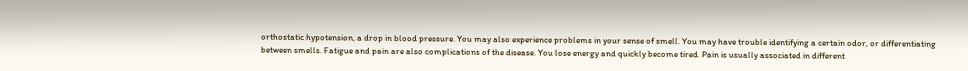orthostatic hypotension, a drop in blood pressure. You may also experience problems in your sense of smell. You may have trouble identifying a certain odor, or differentiating between smells. Fatigue and pain are also complications of the disease. You lose energy and quickly become tired. Pain is usually associated in different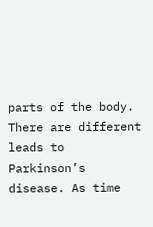parts of the body. There are different leads to Parkinson’s disease. As time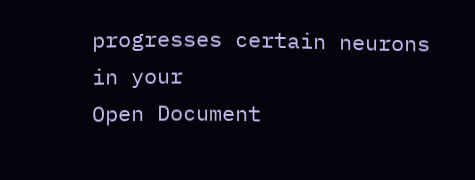progresses certain neurons in your
Open Document